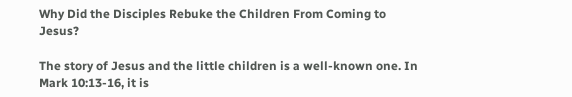Why Did the Disciples Rebuke the Children From Coming to Jesus?

The story of Jesus and the little children is a well-known one. In Mark 10:13-16, it is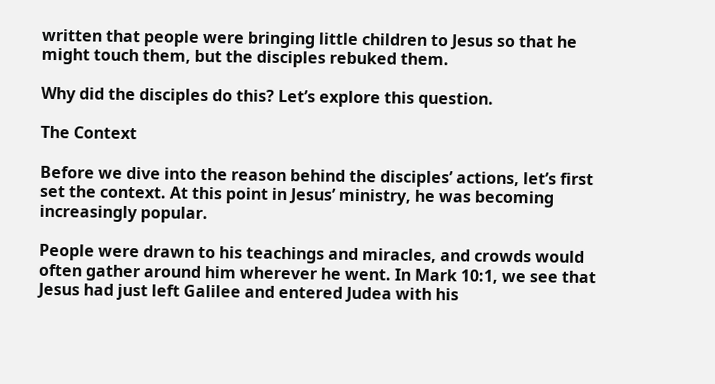written that people were bringing little children to Jesus so that he might touch them, but the disciples rebuked them.

Why did the disciples do this? Let’s explore this question.

The Context

Before we dive into the reason behind the disciples’ actions, let’s first set the context. At this point in Jesus’ ministry, he was becoming increasingly popular.

People were drawn to his teachings and miracles, and crowds would often gather around him wherever he went. In Mark 10:1, we see that Jesus had just left Galilee and entered Judea with his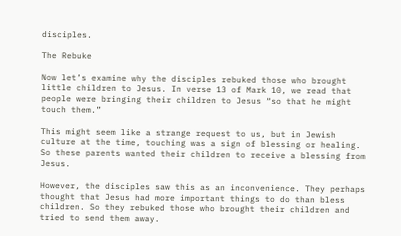disciples.

The Rebuke

Now let’s examine why the disciples rebuked those who brought little children to Jesus. In verse 13 of Mark 10, we read that people were bringing their children to Jesus “so that he might touch them.”

This might seem like a strange request to us, but in Jewish culture at the time, touching was a sign of blessing or healing. So these parents wanted their children to receive a blessing from Jesus.

However, the disciples saw this as an inconvenience. They perhaps thought that Jesus had more important things to do than bless children. So they rebuked those who brought their children and tried to send them away.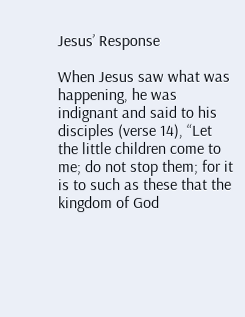Jesus’ Response

When Jesus saw what was happening, he was indignant and said to his disciples (verse 14), “Let the little children come to me; do not stop them; for it is to such as these that the kingdom of God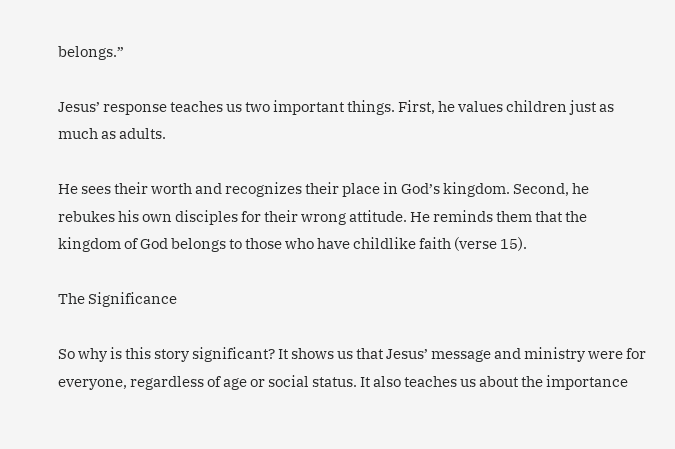belongs.”

Jesus’ response teaches us two important things. First, he values children just as much as adults.

He sees their worth and recognizes their place in God’s kingdom. Second, he rebukes his own disciples for their wrong attitude. He reminds them that the kingdom of God belongs to those who have childlike faith (verse 15).

The Significance

So why is this story significant? It shows us that Jesus’ message and ministry were for everyone, regardless of age or social status. It also teaches us about the importance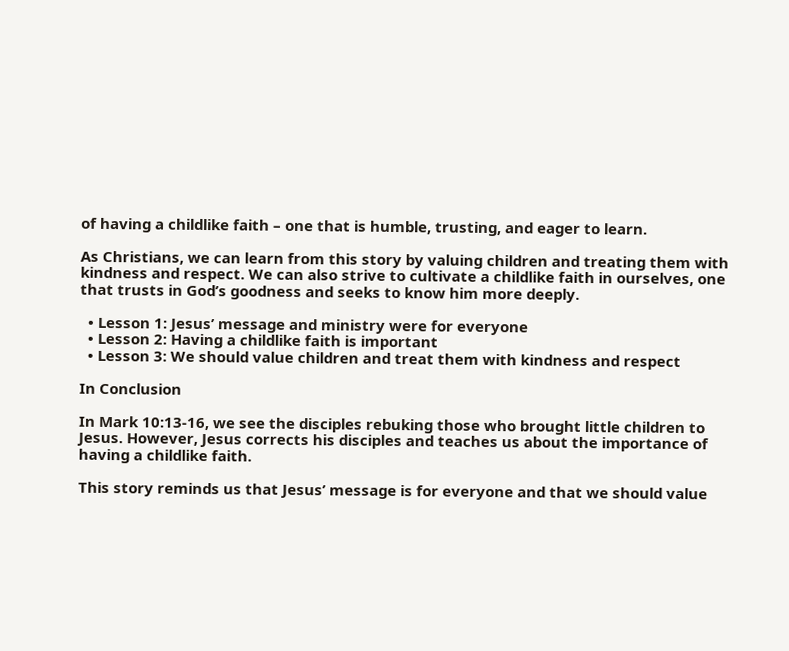of having a childlike faith – one that is humble, trusting, and eager to learn.

As Christians, we can learn from this story by valuing children and treating them with kindness and respect. We can also strive to cultivate a childlike faith in ourselves, one that trusts in God’s goodness and seeks to know him more deeply.

  • Lesson 1: Jesus’ message and ministry were for everyone
  • Lesson 2: Having a childlike faith is important
  • Lesson 3: We should value children and treat them with kindness and respect

In Conclusion

In Mark 10:13-16, we see the disciples rebuking those who brought little children to Jesus. However, Jesus corrects his disciples and teaches us about the importance of having a childlike faith.

This story reminds us that Jesus’ message is for everyone and that we should value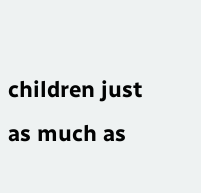children just as much as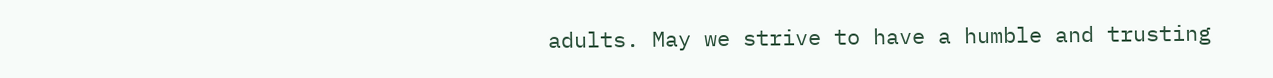adults. May we strive to have a humble and trusting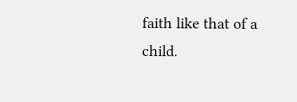faith like that of a child.